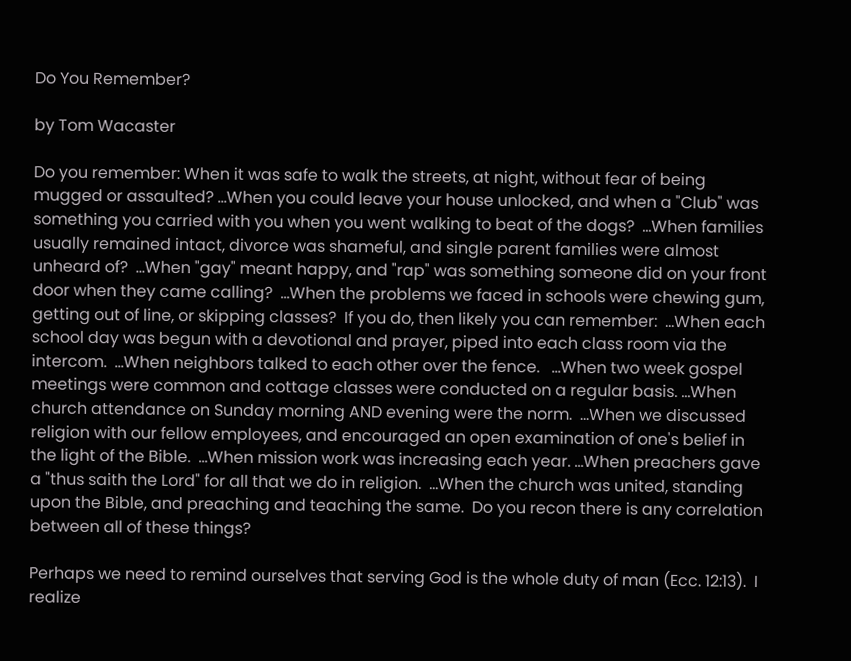Do You Remember?

by Tom Wacaster

Do you remember: When it was safe to walk the streets, at night, without fear of being mugged or assaulted? ...When you could leave your house unlocked, and when a "Club" was something you carried with you when you went walking to beat of the dogs?  ...When families usually remained intact, divorce was shameful, and single parent families were almost unheard of?  ...When "gay" meant happy, and "rap" was something someone did on your front door when they came calling?  ...When the problems we faced in schools were chewing gum, getting out of line, or skipping classes?  If you do, then likely you can remember:  ...When each school day was begun with a devotional and prayer, piped into each class room via the intercom.  ...When neighbors talked to each other over the fence.   ...When two week gospel meetings were common and cottage classes were conducted on a regular basis. ...When church attendance on Sunday morning AND evening were the norm.  ...When we discussed religion with our fellow employees, and encouraged an open examination of one's belief in the light of the Bible.  ...When mission work was increasing each year. ...When preachers gave a "thus saith the Lord" for all that we do in religion.  ...When the church was united, standing upon the Bible, and preaching and teaching the same.  Do you recon there is any correlation between all of these things?

Perhaps we need to remind ourselves that serving God is the whole duty of man (Ecc. 12:13).  I realize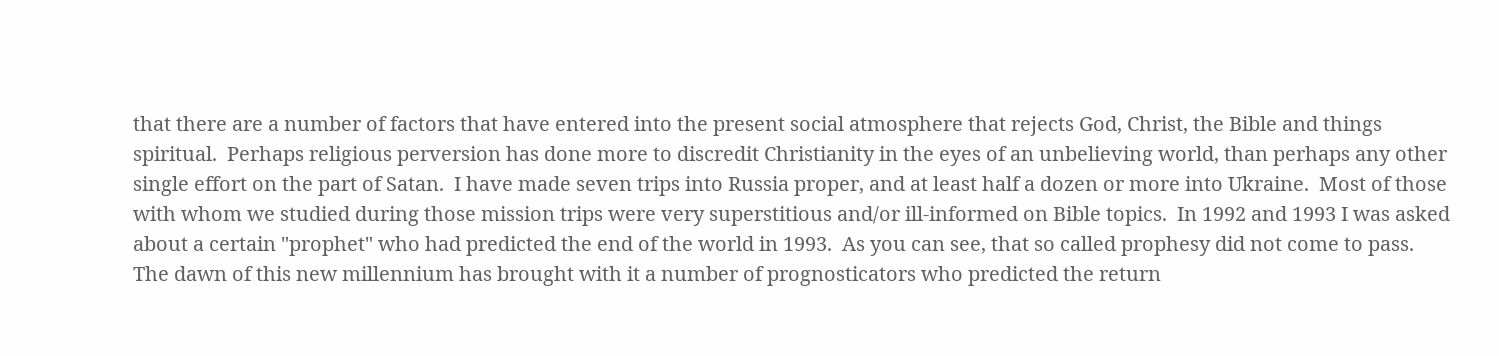that there are a number of factors that have entered into the present social atmosphere that rejects God, Christ, the Bible and things spiritual.  Perhaps religious perversion has done more to discredit Christianity in the eyes of an unbelieving world, than perhaps any other single effort on the part of Satan.  I have made seven trips into Russia proper, and at least half a dozen or more into Ukraine.  Most of those with whom we studied during those mission trips were very superstitious and/or ill-informed on Bible topics.  In 1992 and 1993 I was asked about a certain "prophet" who had predicted the end of the world in 1993.  As you can see, that so called prophesy did not come to pass.  The dawn of this new millennium has brought with it a number of prognosticators who predicted the return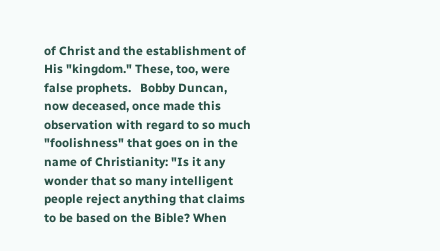of Christ and the establishment of His "kingdom." These, too, were false prophets.   Bobby Duncan, now deceased, once made this observation with regard to so much "foolishness" that goes on in the name of Christianity: "Is it any wonder that so many intelligent people reject anything that claims to be based on the Bible? When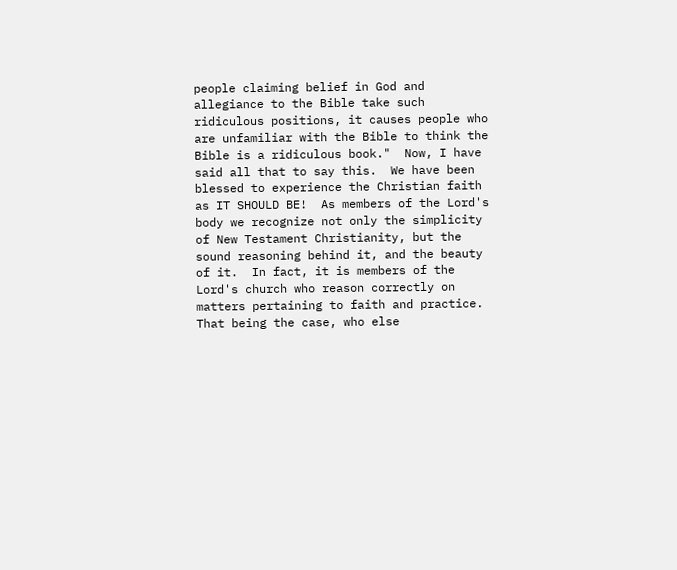people claiming belief in God and allegiance to the Bible take such ridiculous positions, it causes people who are unfamiliar with the Bible to think the Bible is a ridiculous book."  Now, I have said all that to say this.  We have been blessed to experience the Christian faith as IT SHOULD BE!  As members of the Lord's body we recognize not only the simplicity of New Testament Christianity, but the sound reasoning behind it, and the beauty of it.  In fact, it is members of the Lord's church who reason correctly on matters pertaining to faith and practice.  That being the case, who else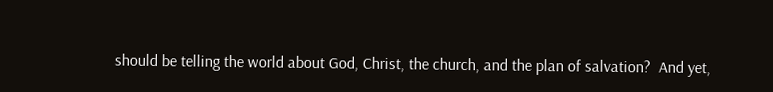should be telling the world about God, Christ, the church, and the plan of salvation?  And yet,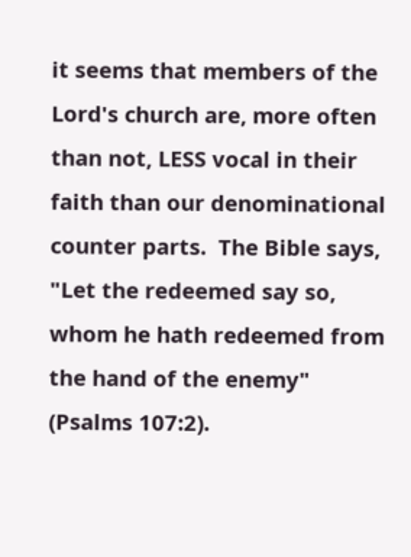it seems that members of the Lord's church are, more often than not, LESS vocal in their faith than our denominational counter parts.  The Bible says, "Let the redeemed say so, whom he hath redeemed from the hand of the enemy" (Psalms 107:2).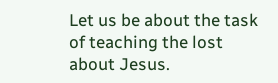Let us be about the task of teaching the lost about Jesus.